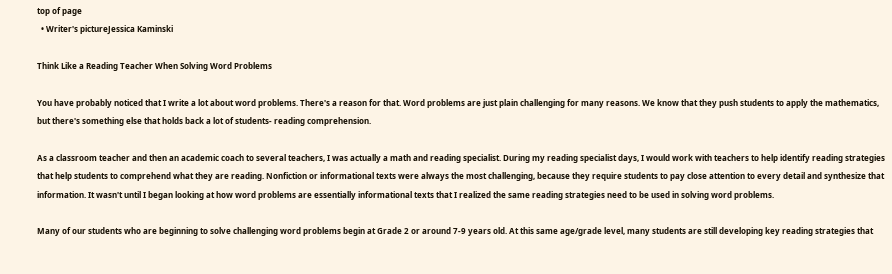top of page
  • Writer's pictureJessica Kaminski

Think Like a Reading Teacher When Solving Word Problems

You have probably noticed that I write a lot about word problems. There's a reason for that. Word problems are just plain challenging for many reasons. We know that they push students to apply the mathematics, but there's something else that holds back a lot of students- reading comprehension.

As a classroom teacher and then an academic coach to several teachers, I was actually a math and reading specialist. During my reading specialist days, I would work with teachers to help identify reading strategies that help students to comprehend what they are reading. Nonfiction or informational texts were always the most challenging, because they require students to pay close attention to every detail and synthesize that information. It wasn't until I began looking at how word problems are essentially informational texts that I realized the same reading strategies need to be used in solving word problems.

Many of our students who are beginning to solve challenging word problems begin at Grade 2 or around 7-9 years old. At this same age/grade level, many students are still developing key reading strategies that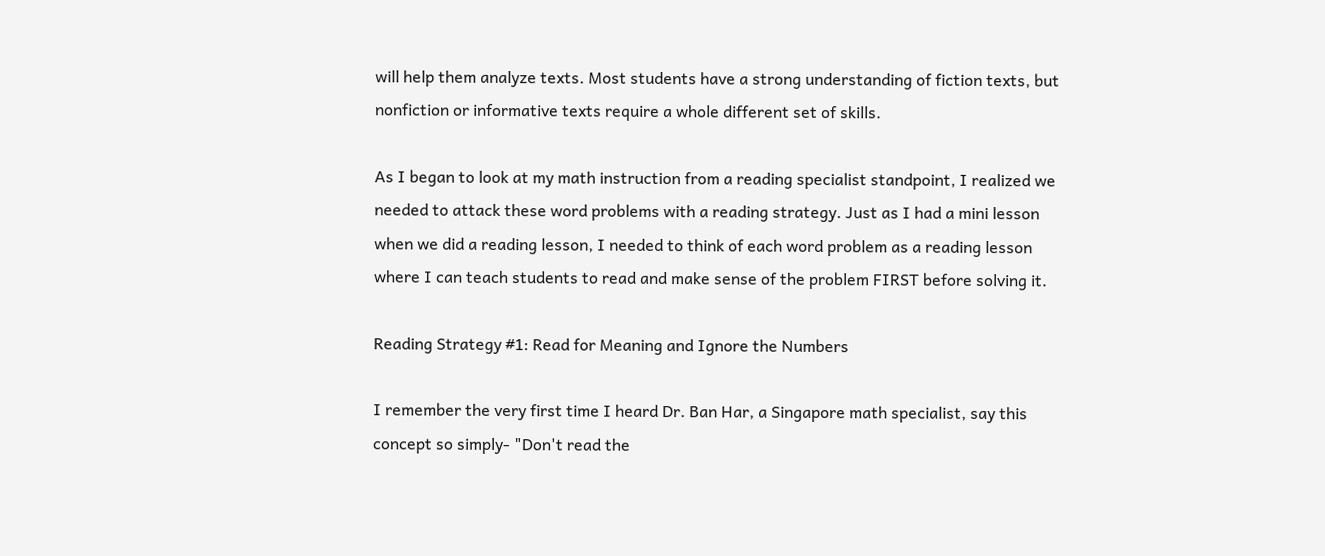will help them analyze texts. Most students have a strong understanding of fiction texts, but nonfiction or informative texts require a whole different set of skills.

As I began to look at my math instruction from a reading specialist standpoint, I realized we needed to attack these word problems with a reading strategy. Just as I had a mini lesson when we did a reading lesson, I needed to think of each word problem as a reading lesson where I can teach students to read and make sense of the problem FIRST before solving it.

Reading Strategy #1: Read for Meaning and Ignore the Numbers

I remember the very first time I heard Dr. Ban Har, a Singapore math specialist, say this concept so simply- "Don't read the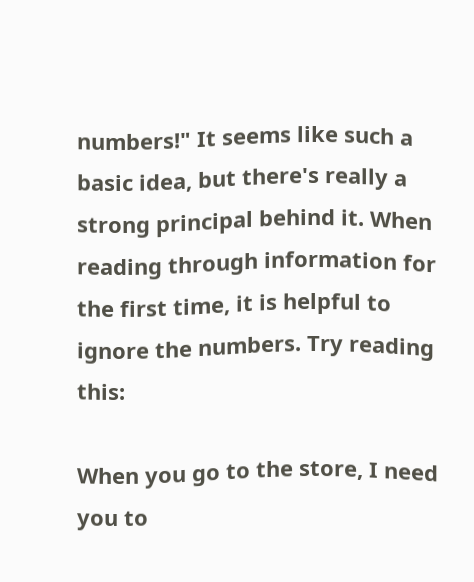numbers!" It seems like such a basic idea, but there's really a strong principal behind it. When reading through information for the first time, it is helpful to ignore the numbers. Try reading this:

When you go to the store, I need you to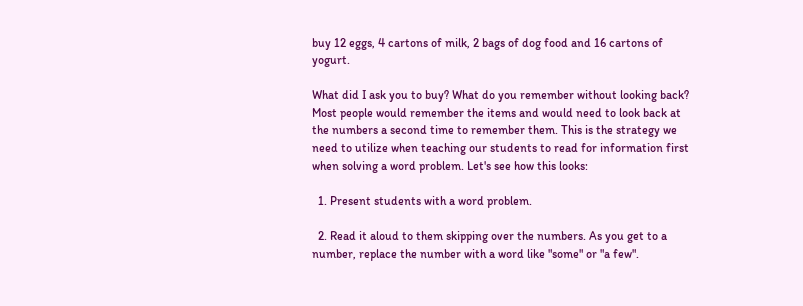buy 12 eggs, 4 cartons of milk, 2 bags of dog food and 16 cartons of yogurt.

What did I ask you to buy? What do you remember without looking back? Most people would remember the items and would need to look back at the numbers a second time to remember them. This is the strategy we need to utilize when teaching our students to read for information first when solving a word problem. Let's see how this looks:

  1. Present students with a word problem.

  2. Read it aloud to them skipping over the numbers. As you get to a number, replace the number with a word like "some" or "a few".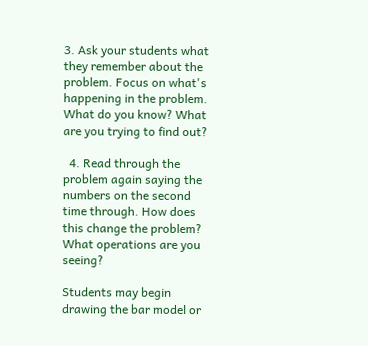3. Ask your students what they remember about the problem. Focus on what's happening in the problem. What do you know? What are you trying to find out?

  4. Read through the problem again saying the numbers on the second time through. How does this change the problem? What operations are you seeing?

Students may begin drawing the bar model or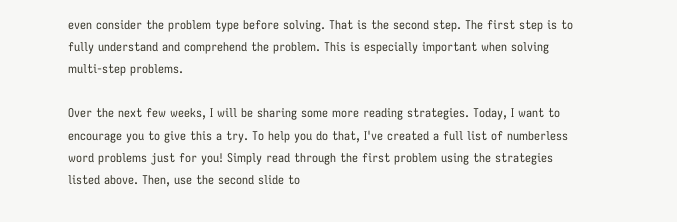even consider the problem type before solving. That is the second step. The first step is to fully understand and comprehend the problem. This is especially important when solving multi-step problems.

Over the next few weeks, I will be sharing some more reading strategies. Today, I want to encourage you to give this a try. To help you do that, I've created a full list of numberless word problems just for you! Simply read through the first problem using the strategies listed above. Then, use the second slide to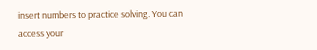insert numbers to practice solving. You can access your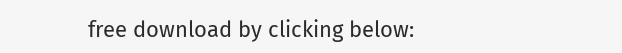free download by clicking below: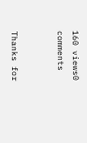160 views0 comments


Thanks for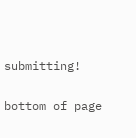submitting!

bottom of page